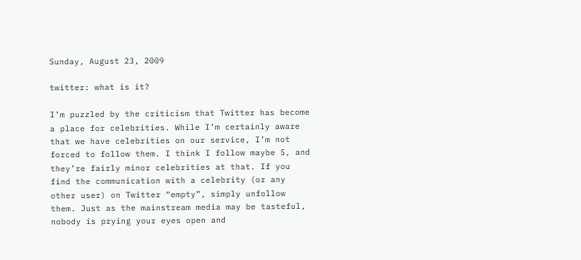Sunday, August 23, 2009

twitter: what is it?

I’m puzzled by the criticism that Twitter has become a place for celebrities. While I’m certainly aware that we have celebrities on our service, I’m not forced to follow them. I think I follow maybe 5, and they’re fairly minor celebrities at that. If you find the communication with a celebrity (or any other user) on Twitter “empty”, simply unfollow them. Just as the mainstream media may be tasteful, nobody is prying your eyes open and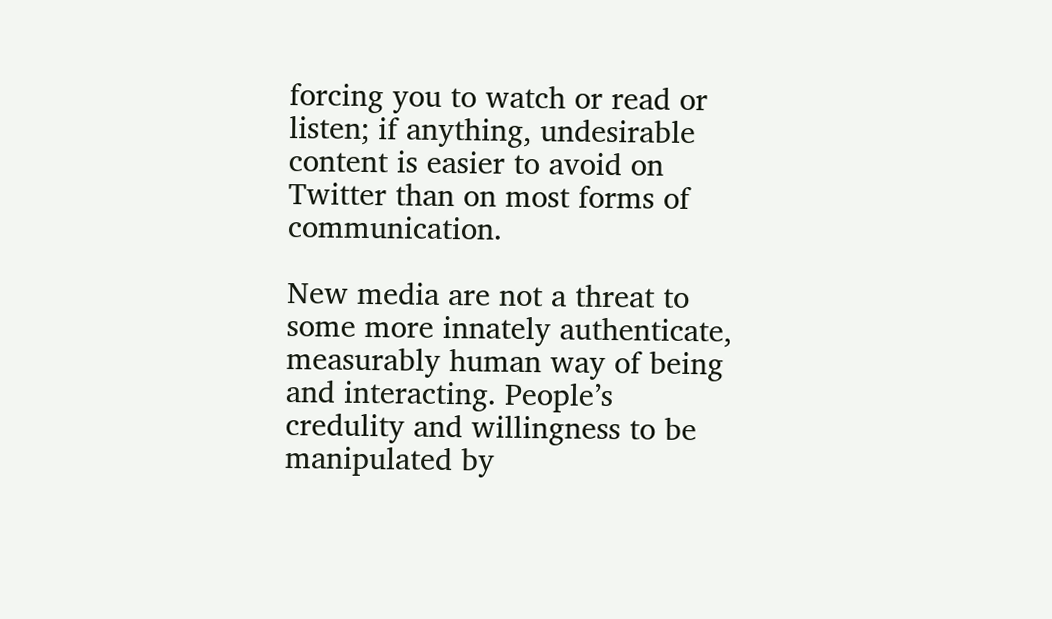forcing you to watch or read or listen; if anything, undesirable content is easier to avoid on Twitter than on most forms of communication.

New media are not a threat to some more innately authenticate, measurably human way of being and interacting. People’s credulity and willingness to be manipulated by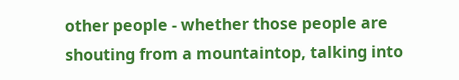other people - whether those people are shouting from a mountaintop, talking into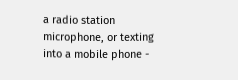a radio station microphone, or texting into a mobile phone -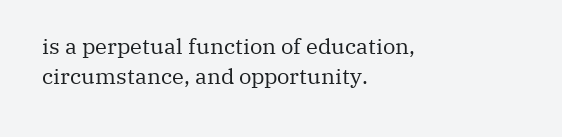is a perpetual function of education, circumstance, and opportunity.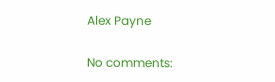Alex Payne

No comments: